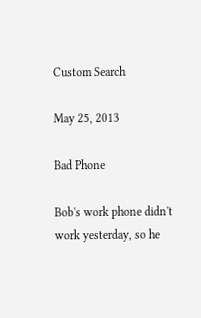Custom Search

May 25, 2013

Bad Phone

Bob's work phone didn't work yesterday, so he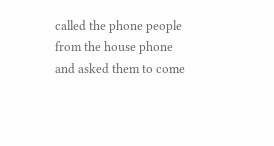called the phone people from the house phone and asked them to come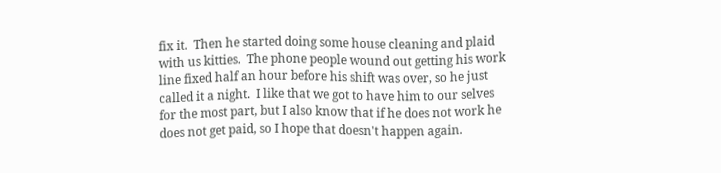fix it.  Then he started doing some house cleaning and plaid with us kitties.  The phone people wound out getting his work line fixed half an hour before his shift was over, so he just called it a night.  I like that we got to have him to our selves for the most part, but I also know that if he does not work he does not get paid, so I hope that doesn't happen again.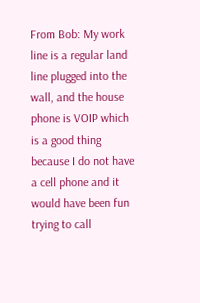From Bob: My work line is a regular land line plugged into the wall, and the house phone is VOIP which is a good thing because I do not have a cell phone and it would have been fun trying to call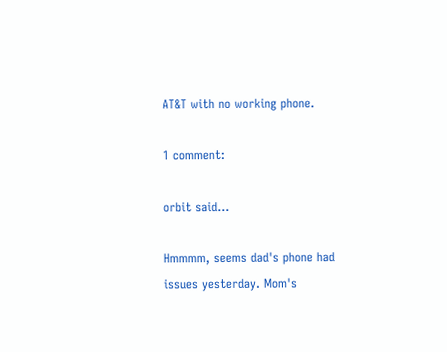AT&T with no working phone.

1 comment:

orbit said...

Hmmmm, seems dad's phone had issues yesterday. Mom's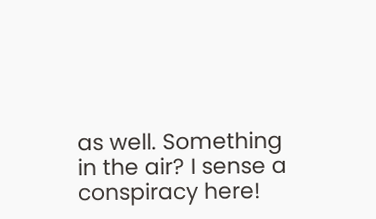as well. Something in the air? I sense a conspiracy here!